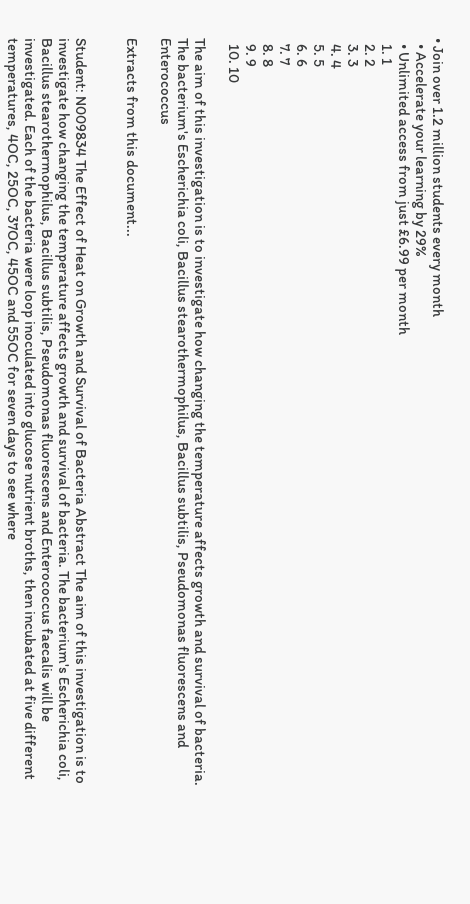• Join over 1.2 million students every month
  • Accelerate your learning by 29%
  • Unlimited access from just £6.99 per month
  1. 1
  2. 2
  3. 3
  4. 4
  5. 5
  6. 6
  7. 7
  8. 8
  9. 9
  10. 10

The aim of this investigation is to investigate how changing the temperature affects growth and survival of bacteria. The bacterium's Escherichia coli, Bacillus stearothermophilus, Bacillus subtilis, Pseudomonas fluorescens and Enterococcus

Extracts from this document...


Student: N009834 The Effect of Heat on Growth and Survival of Bacteria Abstract The aim of this investigation is to investigate how changing the temperature affects growth and survival of bacteria. The bacterium's Escherichia coli, Bacillus stearothermophilus, Bacillus subtilis, Pseudomonas fluorescens and Enterococcus faecalis will be investigated. Each of the bacteria were loop inoculated into glucose nutrient broths, then incubated at five different temperatures, 4OC, 25OC, 37OC, 45OC and 55OC for seven days to see where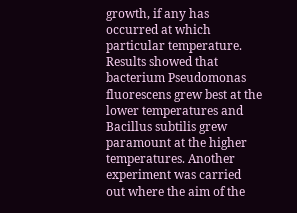growth, if any has occurred at which particular temperature. Results showed that bacterium Pseudomonas fluorescens grew best at the lower temperatures and Bacillus subtilis grew paramount at the higher temperatures. Another experiment was carried out where the aim of the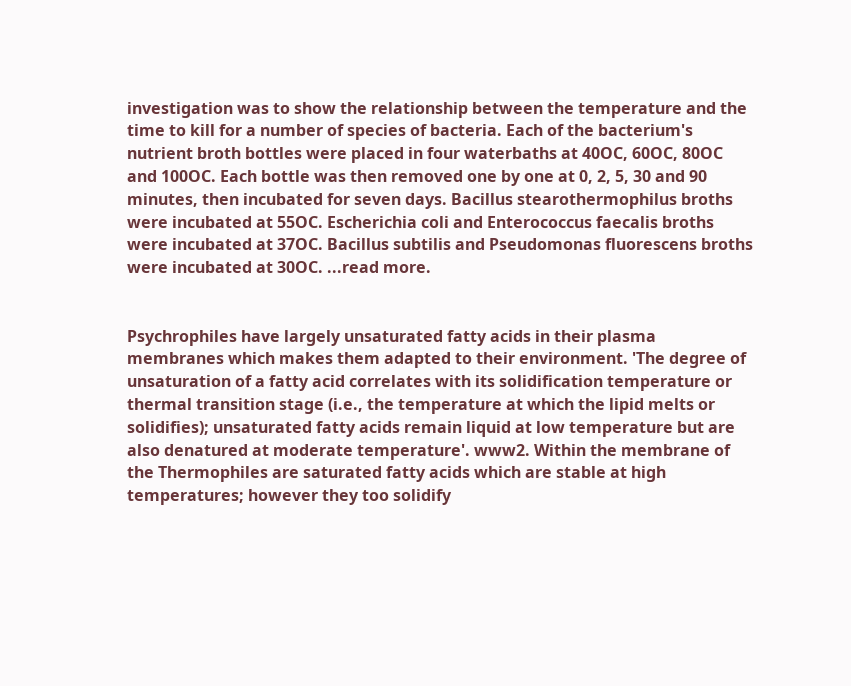investigation was to show the relationship between the temperature and the time to kill for a number of species of bacteria. Each of the bacterium's nutrient broth bottles were placed in four waterbaths at 40OC, 60OC, 80OC and 100OC. Each bottle was then removed one by one at 0, 2, 5, 30 and 90 minutes, then incubated for seven days. Bacillus stearothermophilus broths were incubated at 55OC. Escherichia coli and Enterococcus faecalis broths were incubated at 37OC. Bacillus subtilis and Pseudomonas fluorescens broths were incubated at 30OC. ...read more.


Psychrophiles have largely unsaturated fatty acids in their plasma membranes which makes them adapted to their environment. 'The degree of unsaturation of a fatty acid correlates with its solidification temperature or thermal transition stage (i.e., the temperature at which the lipid melts or solidifies); unsaturated fatty acids remain liquid at low temperature but are also denatured at moderate temperature'. www2. Within the membrane of the Thermophiles are saturated fatty acids which are stable at high temperatures; however they too solidify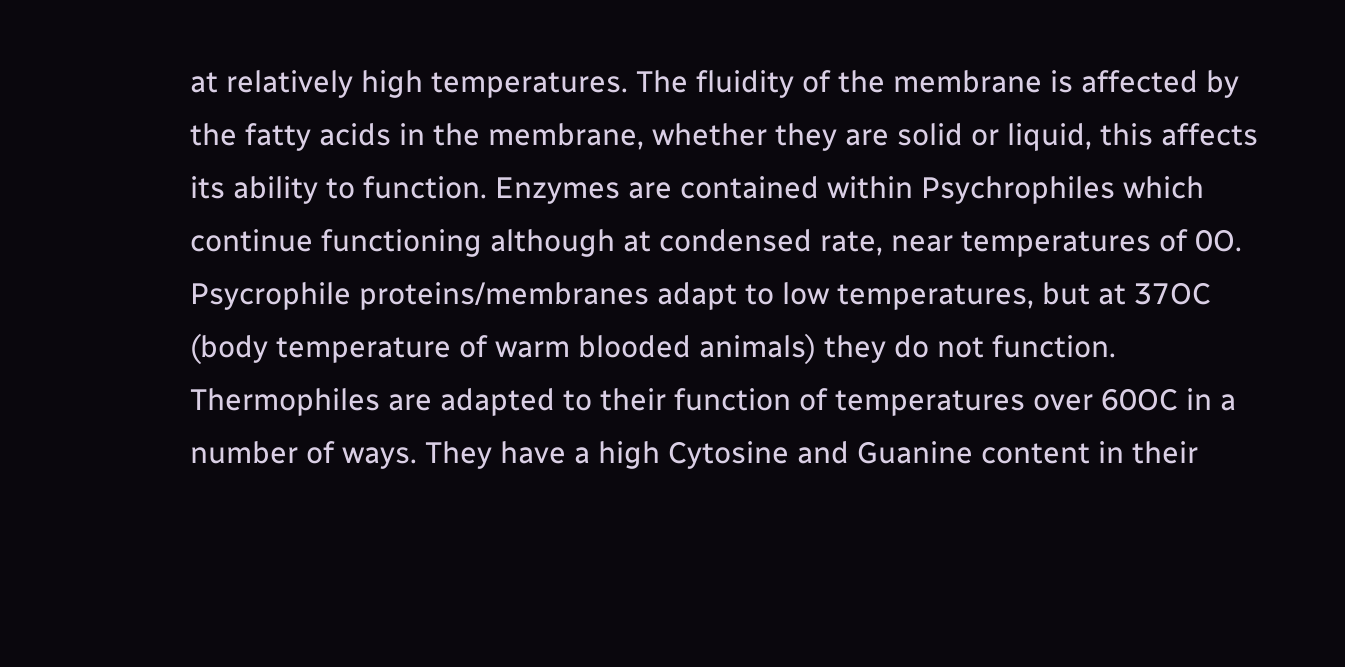at relatively high temperatures. The fluidity of the membrane is affected by the fatty acids in the membrane, whether they are solid or liquid, this affects its ability to function. Enzymes are contained within Psychrophiles which continue functioning although at condensed rate, near temperatures of 0O. Psycrophile proteins/membranes adapt to low temperatures, but at 37OC (body temperature of warm blooded animals) they do not function. Thermophiles are adapted to their function of temperatures over 60OC in a number of ways. They have a high Cytosine and Guanine content in their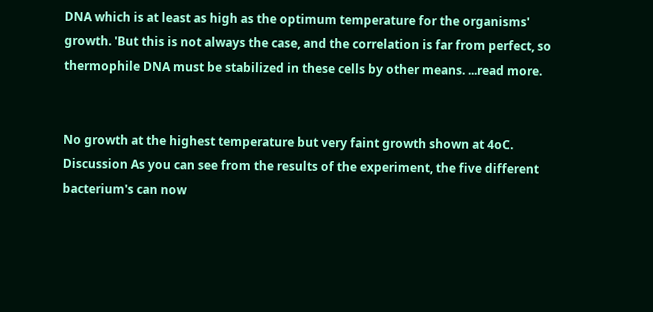DNA which is at least as high as the optimum temperature for the organisms' growth. 'But this is not always the case, and the correlation is far from perfect, so thermophile DNA must be stabilized in these cells by other means. ...read more.


No growth at the highest temperature but very faint growth shown at 4oC. Discussion As you can see from the results of the experiment, the five different bacterium's can now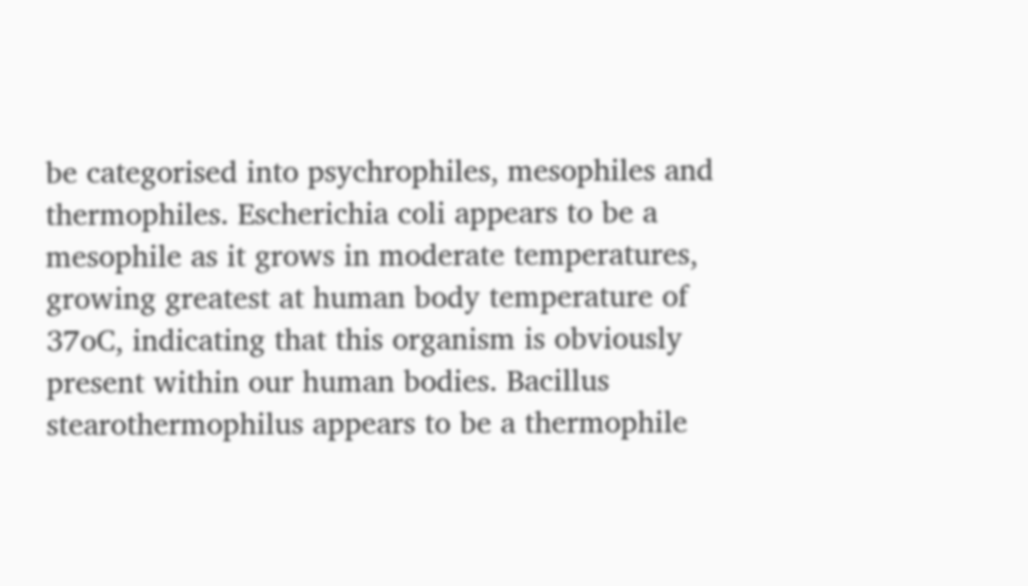be categorised into psychrophiles, mesophiles and thermophiles. Escherichia coli appears to be a mesophile as it grows in moderate temperatures, growing greatest at human body temperature of 37oC, indicating that this organism is obviously present within our human bodies. Bacillus stearothermophilus appears to be a thermophile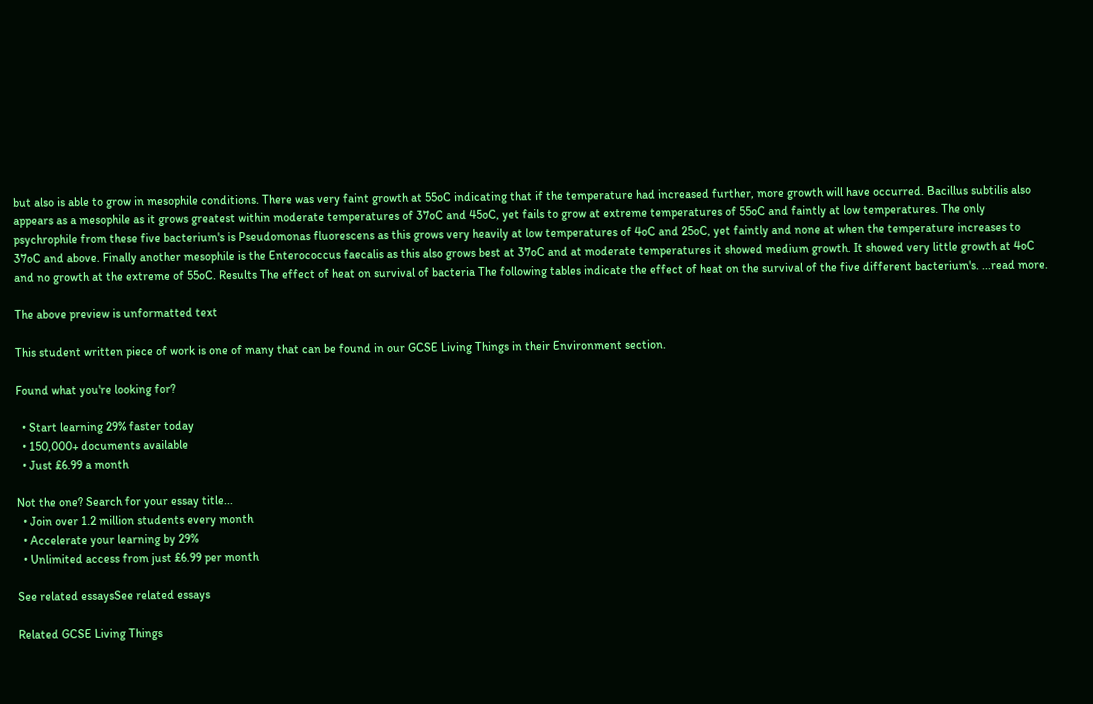but also is able to grow in mesophile conditions. There was very faint growth at 55oC indicating that if the temperature had increased further, more growth will have occurred. Bacillus subtilis also appears as a mesophile as it grows greatest within moderate temperatures of 37oC and 45oC, yet fails to grow at extreme temperatures of 55oC and faintly at low temperatures. The only psychrophile from these five bacterium's is Pseudomonas fluorescens as this grows very heavily at low temperatures of 4oC and 25oC, yet faintly and none at when the temperature increases to 37oC and above. Finally another mesophile is the Enterococcus faecalis as this also grows best at 37oC and at moderate temperatures it showed medium growth. It showed very little growth at 4oC and no growth at the extreme of 55oC. Results The effect of heat on survival of bacteria The following tables indicate the effect of heat on the survival of the five different bacterium's. ...read more.

The above preview is unformatted text

This student written piece of work is one of many that can be found in our GCSE Living Things in their Environment section.

Found what you're looking for?

  • Start learning 29% faster today
  • 150,000+ documents available
  • Just £6.99 a month

Not the one? Search for your essay title...
  • Join over 1.2 million students every month
  • Accelerate your learning by 29%
  • Unlimited access from just £6.99 per month

See related essaysSee related essays

Related GCSE Living Things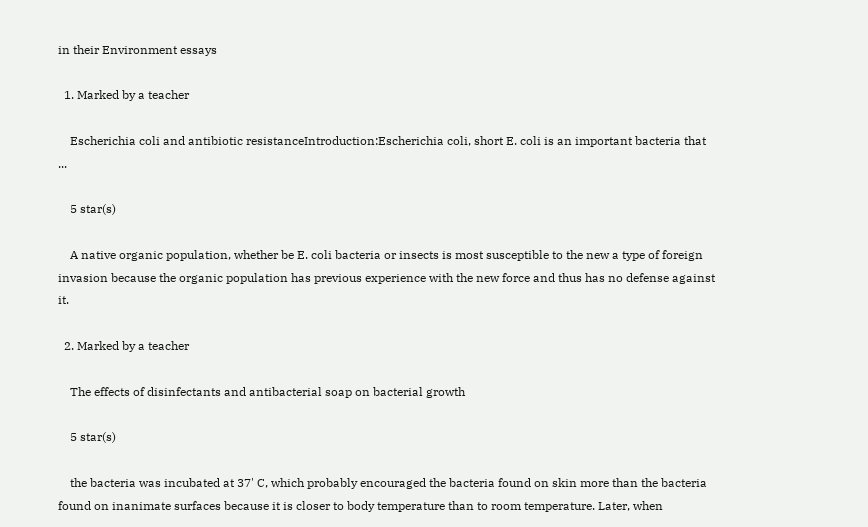in their Environment essays

  1. Marked by a teacher

    Escherichia coli and antibiotic resistanceIntroduction:Escherichia coli, short E. coli is an important bacteria that ...

    5 star(s)

    A native organic population, whether be E. coli bacteria or insects is most susceptible to the new a type of foreign invasion because the organic population has previous experience with the new force and thus has no defense against it.

  2. Marked by a teacher

    The effects of disinfectants and antibacterial soap on bacterial growth

    5 star(s)

    the bacteria was incubated at 37' C, which probably encouraged the bacteria found on skin more than the bacteria found on inanimate surfaces because it is closer to body temperature than to room temperature. Later, when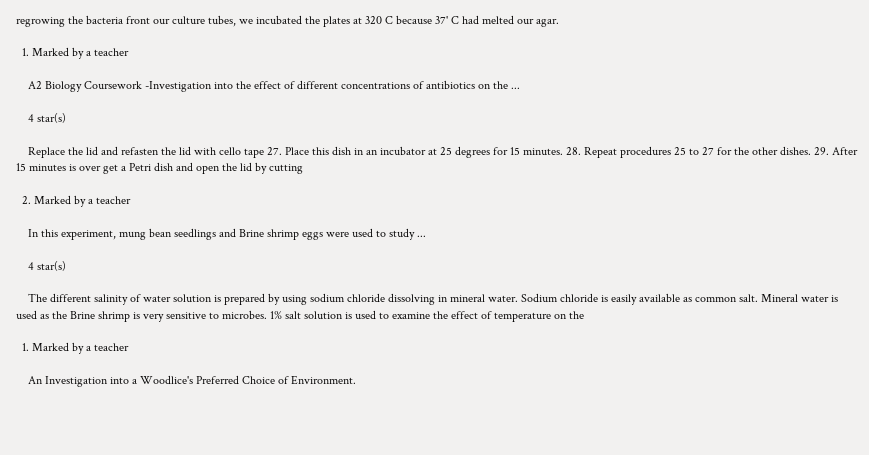regrowing the bacteria front our culture tubes, we incubated the plates at 320 C because 37' C had melted our agar.

  1. Marked by a teacher

    A2 Biology Coursework -Investigation into the effect of different concentrations of antibiotics on the ...

    4 star(s)

    Replace the lid and refasten the lid with cello tape 27. Place this dish in an incubator at 25 degrees for 15 minutes. 28. Repeat procedures 25 to 27 for the other dishes. 29. After 15 minutes is over get a Petri dish and open the lid by cutting

  2. Marked by a teacher

    In this experiment, mung bean seedlings and Brine shrimp eggs were used to study ...

    4 star(s)

    The different salinity of water solution is prepared by using sodium chloride dissolving in mineral water. Sodium chloride is easily available as common salt. Mineral water is used as the Brine shrimp is very sensitive to microbes. 1% salt solution is used to examine the effect of temperature on the

  1. Marked by a teacher

    An Investigation into a Woodlice's Preferred Choice of Environment.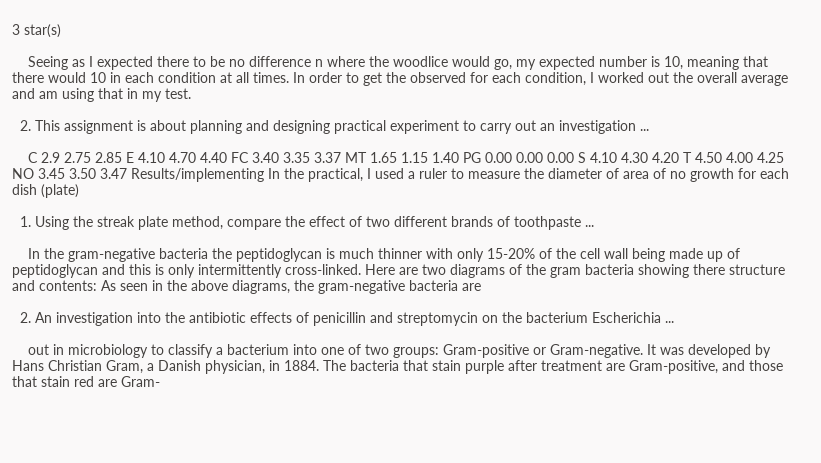3 star(s)

    Seeing as I expected there to be no difference n where the woodlice would go, my expected number is 10, meaning that there would 10 in each condition at all times. In order to get the observed for each condition, I worked out the overall average and am using that in my test.

  2. This assignment is about planning and designing practical experiment to carry out an investigation ...

    C 2.9 2.75 2.85 E 4.10 4.70 4.40 FC 3.40 3.35 3.37 MT 1.65 1.15 1.40 PG 0.00 0.00 0.00 S 4.10 4.30 4.20 T 4.50 4.00 4.25 NO 3.45 3.50 3.47 Results/implementing In the practical, I used a ruler to measure the diameter of area of no growth for each dish (plate)

  1. Using the streak plate method, compare the effect of two different brands of toothpaste ...

    In the gram-negative bacteria the peptidoglycan is much thinner with only 15-20% of the cell wall being made up of peptidoglycan and this is only intermittently cross-linked. Here are two diagrams of the gram bacteria showing there structure and contents: As seen in the above diagrams, the gram-negative bacteria are

  2. An investigation into the antibiotic effects of penicillin and streptomycin on the bacterium Escherichia ...

    out in microbiology to classify a bacterium into one of two groups: Gram-positive or Gram-negative. It was developed by Hans Christian Gram, a Danish physician, in 1884. The bacteria that stain purple after treatment are Gram-positive, and those that stain red are Gram-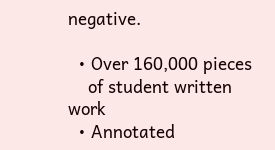negative.

  • Over 160,000 pieces
    of student written work
  • Annotated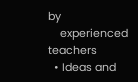by
    experienced teachers
  • Ideas and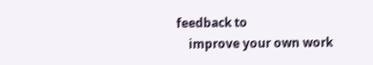feedback to
    improve your own work